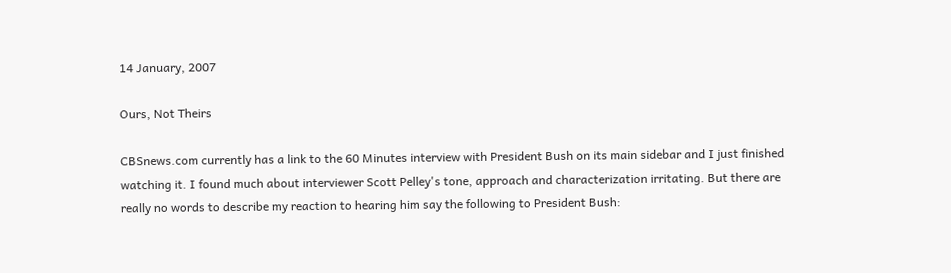14 January, 2007

Ours, Not Theirs

CBSnews.com currently has a link to the 60 Minutes interview with President Bush on its main sidebar and I just finished watching it. I found much about interviewer Scott Pelley's tone, approach and characterization irritating. But there are really no words to describe my reaction to hearing him say the following to President Bush: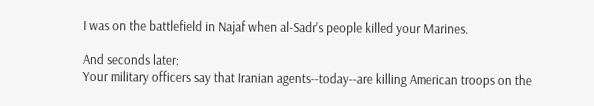I was on the battlefield in Najaf when al-Sadr's people killed your Marines.

And seconds later:
Your military officers say that Iranian agents--today--are killing American troops on the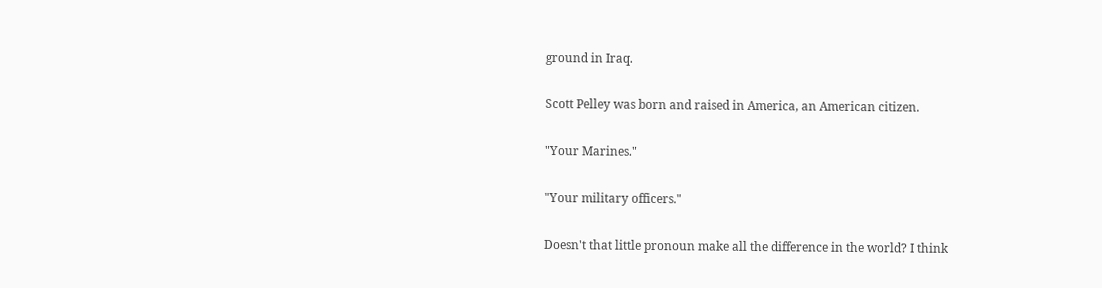ground in Iraq.

Scott Pelley was born and raised in America, an American citizen.

"Your Marines."

"Your military officers."

Doesn't that little pronoun make all the difference in the world? I think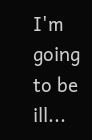I'm going to be ill...